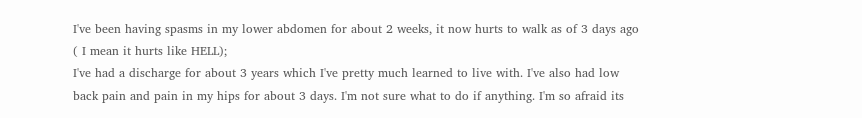I've been having spasms in my lower abdomen for about 2 weeks, it now hurts to walk as of 3 days ago ( I mean it hurts like HELL);
I've had a discharge for about 3 years which I've pretty much learned to live with. I've also had low back pain and pain in my hips for about 3 days. I'm not sure what to do if anything. I'm so afraid its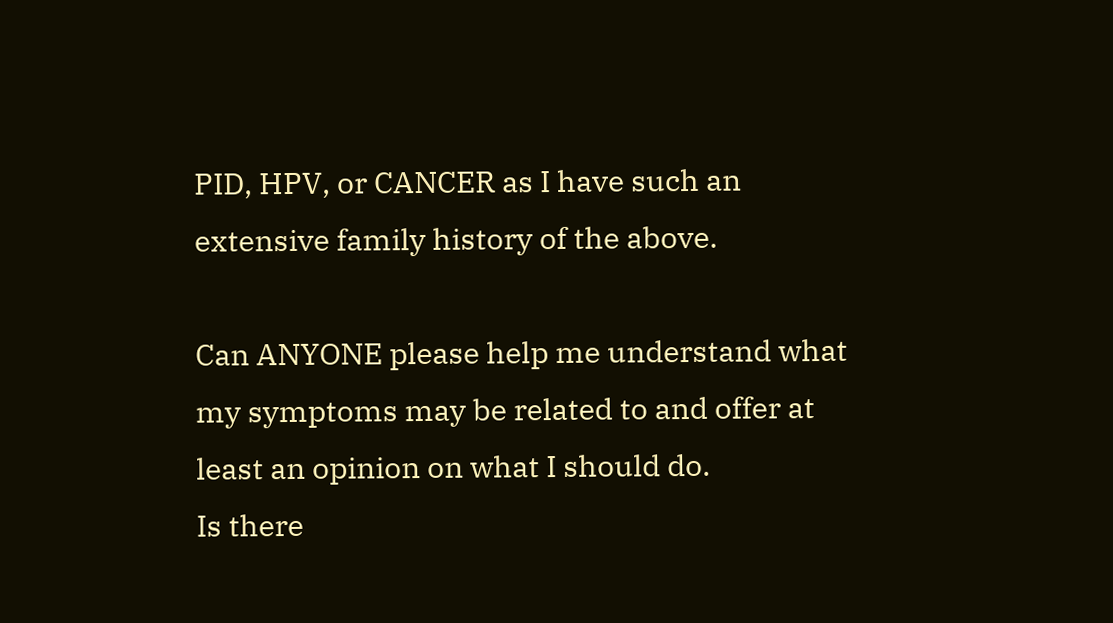PID, HPV, or CANCER as I have such an extensive family history of the above.

Can ANYONE please help me understand what my symptoms may be related to and offer at least an opinion on what I should do.
Is there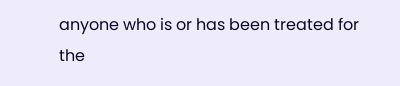anyone who is or has been treated for the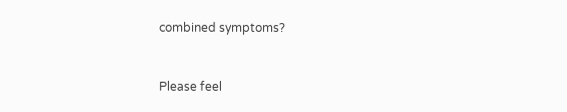combined symptoms?


Please feel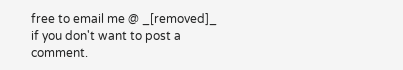free to email me @ _[removed]_ if you don't want to post a comment.